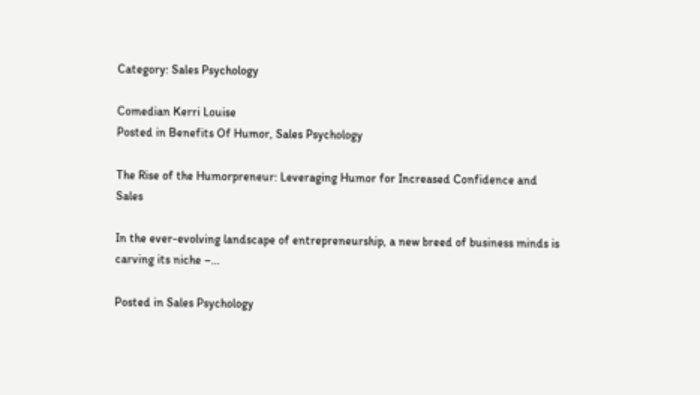Category: Sales Psychology

Comedian Kerri Louise
Posted in Benefits Of Humor, Sales Psychology

The Rise of the Humorpreneur: Leveraging Humor for Increased Confidence and Sales

In the ever-evolving landscape of entrepreneurship, a new breed of business minds is carving its niche –…

Posted in Sales Psychology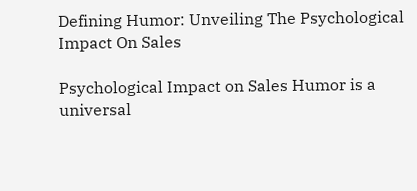Defining Humor: Unveiling The Psychological Impact On Sales

Psychological Impact on Sales Humor is a universal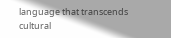language that transcends cultural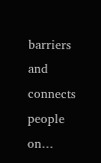barriers and connects people on…